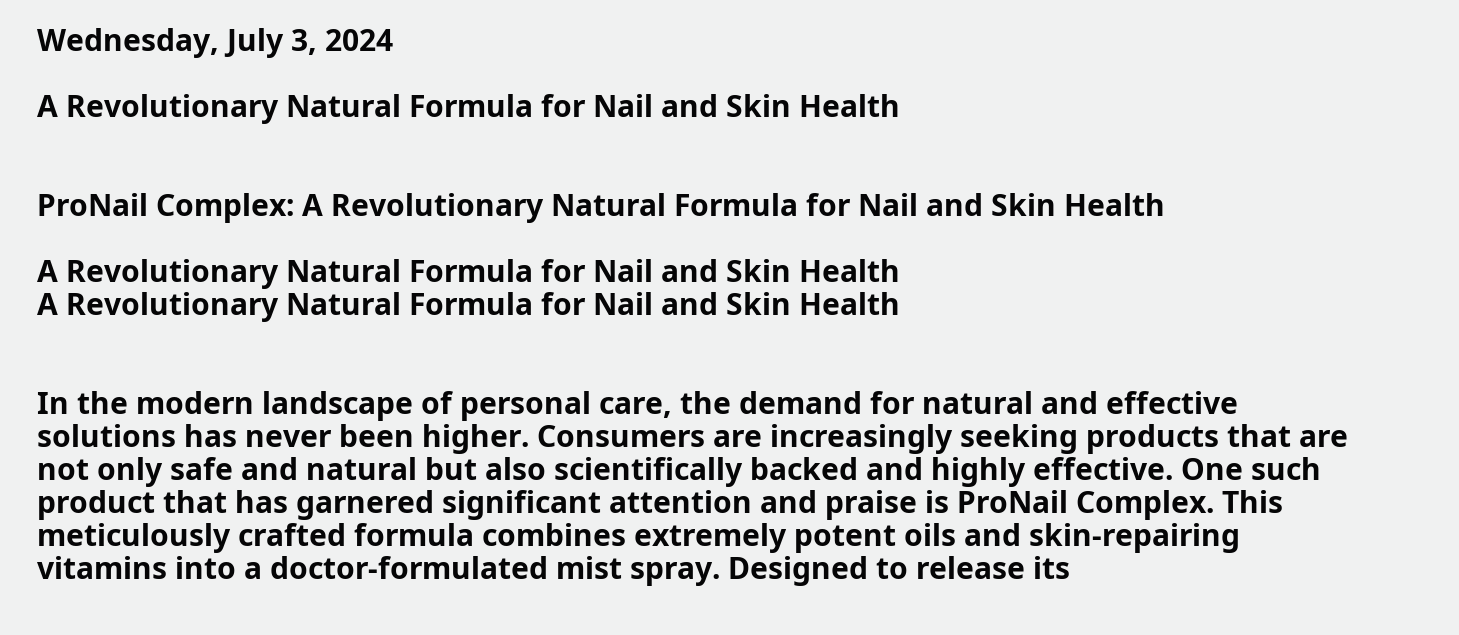Wednesday, July 3, 2024

A Revolutionary Natural Formula for Nail and Skin Health


ProNail Complex: A Revolutionary Natural Formula for Nail and Skin Health

A Revolutionary Natural Formula for Nail and Skin Health
A Revolutionary Natural Formula for Nail and Skin Health


In the modern landscape of personal care, the demand for natural and effective solutions has never been higher. Consumers are increasingly seeking products that are not only safe and natural but also scientifically backed and highly effective. One such product that has garnered significant attention and praise is ProNail Complex. This meticulously crafted formula combines extremely potent oils and skin-repairing vitamins into a doctor-formulated mist spray. Designed to release its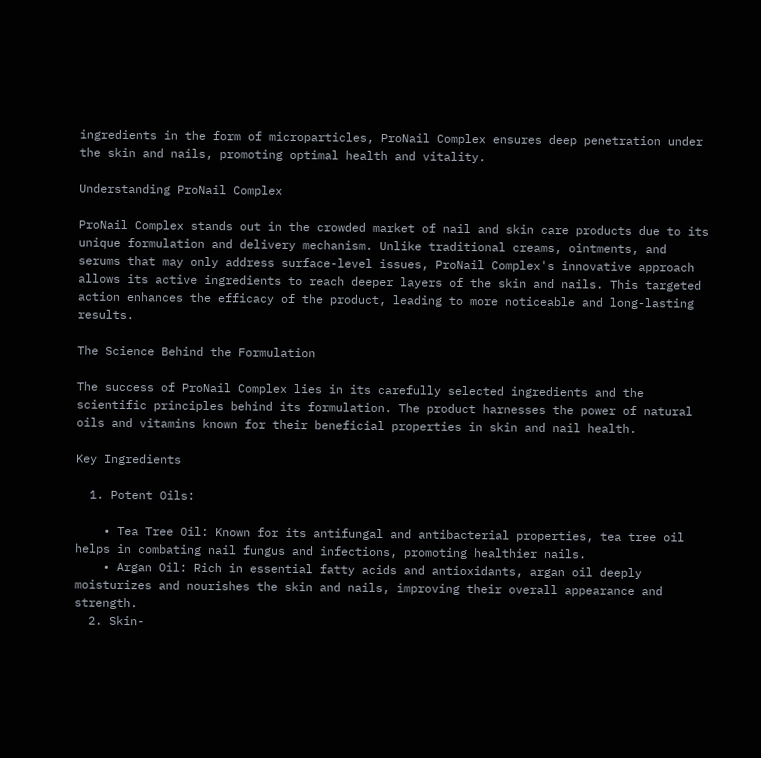ingredients in the form of microparticles, ProNail Complex ensures deep penetration under the skin and nails, promoting optimal health and vitality.

Understanding ProNail Complex

ProNail Complex stands out in the crowded market of nail and skin care products due to its unique formulation and delivery mechanism. Unlike traditional creams, ointments, and serums that may only address surface-level issues, ProNail Complex's innovative approach allows its active ingredients to reach deeper layers of the skin and nails. This targeted action enhances the efficacy of the product, leading to more noticeable and long-lasting results.

The Science Behind the Formulation

The success of ProNail Complex lies in its carefully selected ingredients and the scientific principles behind its formulation. The product harnesses the power of natural oils and vitamins known for their beneficial properties in skin and nail health.

Key Ingredients

  1. Potent Oils:

    • Tea Tree Oil: Known for its antifungal and antibacterial properties, tea tree oil helps in combating nail fungus and infections, promoting healthier nails.
    • Argan Oil: Rich in essential fatty acids and antioxidants, argan oil deeply moisturizes and nourishes the skin and nails, improving their overall appearance and strength.
  2. Skin-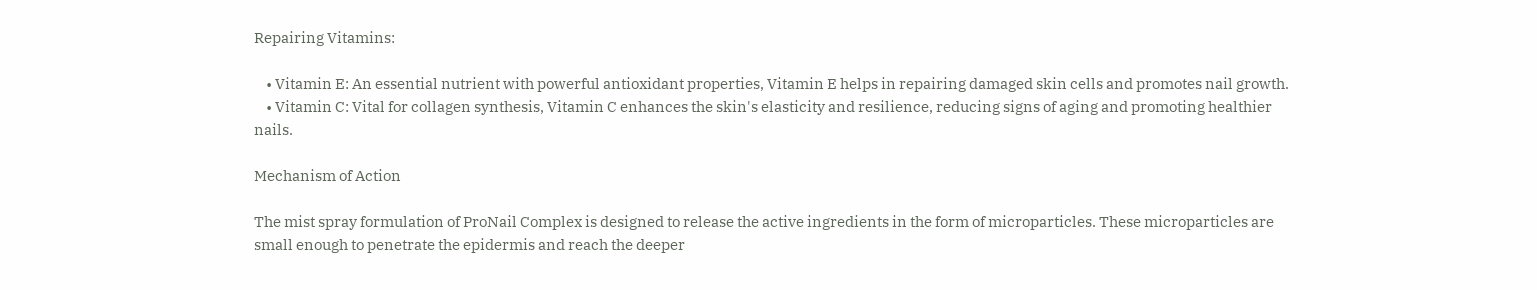Repairing Vitamins:

    • Vitamin E: An essential nutrient with powerful antioxidant properties, Vitamin E helps in repairing damaged skin cells and promotes nail growth.
    • Vitamin C: Vital for collagen synthesis, Vitamin C enhances the skin's elasticity and resilience, reducing signs of aging and promoting healthier nails.

Mechanism of Action

The mist spray formulation of ProNail Complex is designed to release the active ingredients in the form of microparticles. These microparticles are small enough to penetrate the epidermis and reach the deeper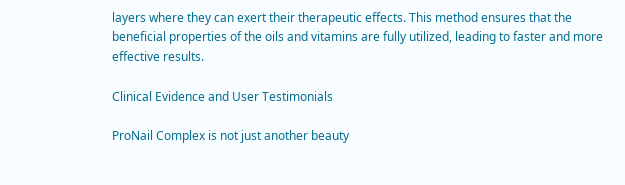layers where they can exert their therapeutic effects. This method ensures that the beneficial properties of the oils and vitamins are fully utilized, leading to faster and more effective results.

Clinical Evidence and User Testimonials

ProNail Complex is not just another beauty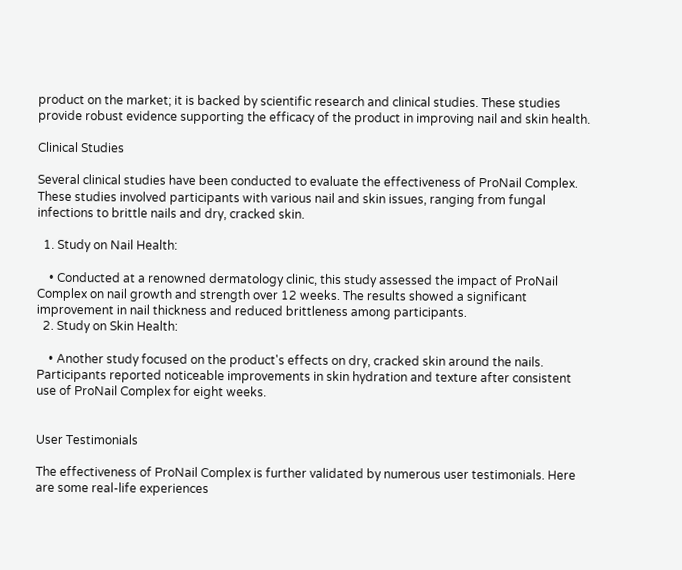product on the market; it is backed by scientific research and clinical studies. These studies provide robust evidence supporting the efficacy of the product in improving nail and skin health.

Clinical Studies

Several clinical studies have been conducted to evaluate the effectiveness of ProNail Complex. These studies involved participants with various nail and skin issues, ranging from fungal infections to brittle nails and dry, cracked skin.

  1. Study on Nail Health:

    • Conducted at a renowned dermatology clinic, this study assessed the impact of ProNail Complex on nail growth and strength over 12 weeks. The results showed a significant improvement in nail thickness and reduced brittleness among participants.
  2. Study on Skin Health:

    • Another study focused on the product's effects on dry, cracked skin around the nails. Participants reported noticeable improvements in skin hydration and texture after consistent use of ProNail Complex for eight weeks.


User Testimonials

The effectiveness of ProNail Complex is further validated by numerous user testimonials. Here are some real-life experiences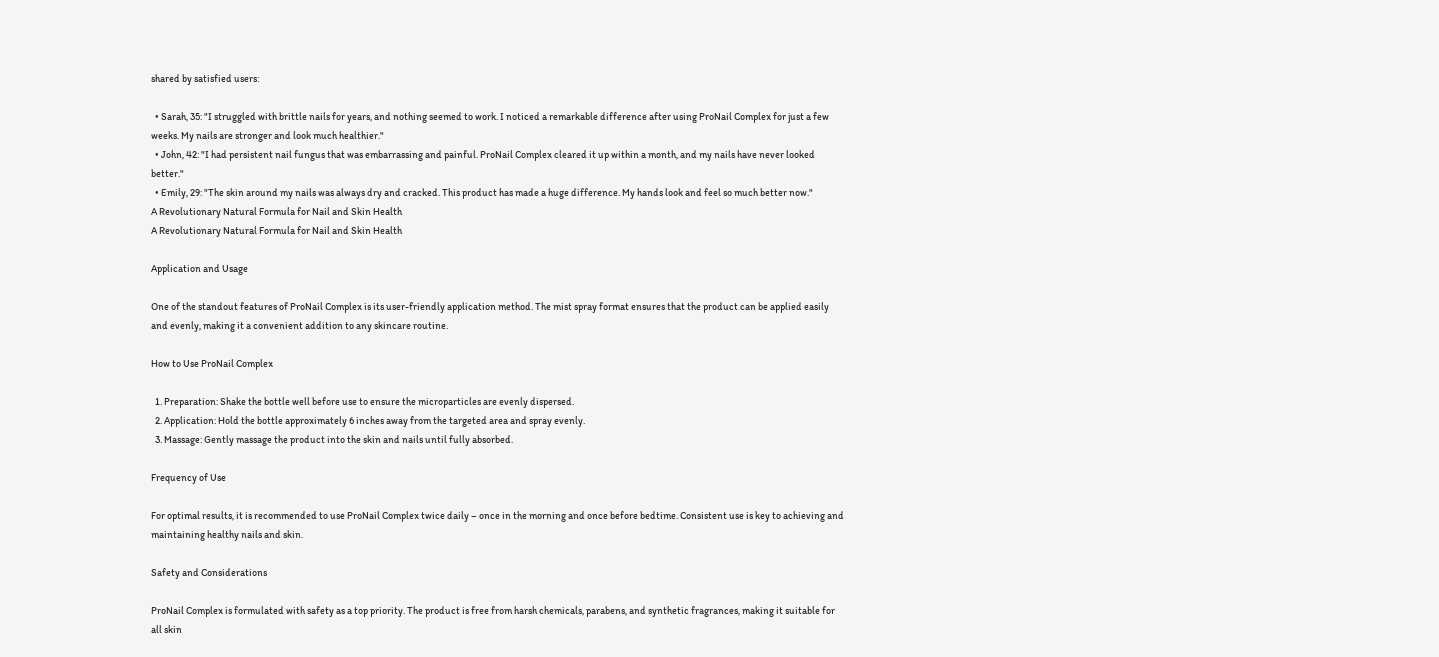shared by satisfied users:

  • Sarah, 35: "I struggled with brittle nails for years, and nothing seemed to work. I noticed a remarkable difference after using ProNail Complex for just a few weeks. My nails are stronger and look much healthier."
  • John, 42: "I had persistent nail fungus that was embarrassing and painful. ProNail Complex cleared it up within a month, and my nails have never looked better."
  • Emily, 29: "The skin around my nails was always dry and cracked. This product has made a huge difference. My hands look and feel so much better now."
A Revolutionary Natural Formula for Nail and Skin Health
A Revolutionary Natural Formula for Nail and Skin Health

Application and Usage

One of the standout features of ProNail Complex is its user-friendly application method. The mist spray format ensures that the product can be applied easily and evenly, making it a convenient addition to any skincare routine.

How to Use ProNail Complex

  1. Preparation: Shake the bottle well before use to ensure the microparticles are evenly dispersed.
  2. Application: Hold the bottle approximately 6 inches away from the targeted area and spray evenly.
  3. Massage: Gently massage the product into the skin and nails until fully absorbed.

Frequency of Use

For optimal results, it is recommended to use ProNail Complex twice daily – once in the morning and once before bedtime. Consistent use is key to achieving and maintaining healthy nails and skin.

Safety and Considerations

ProNail Complex is formulated with safety as a top priority. The product is free from harsh chemicals, parabens, and synthetic fragrances, making it suitable for all skin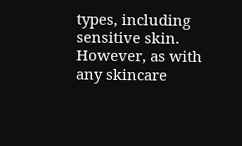types, including sensitive skin. However, as with any skincare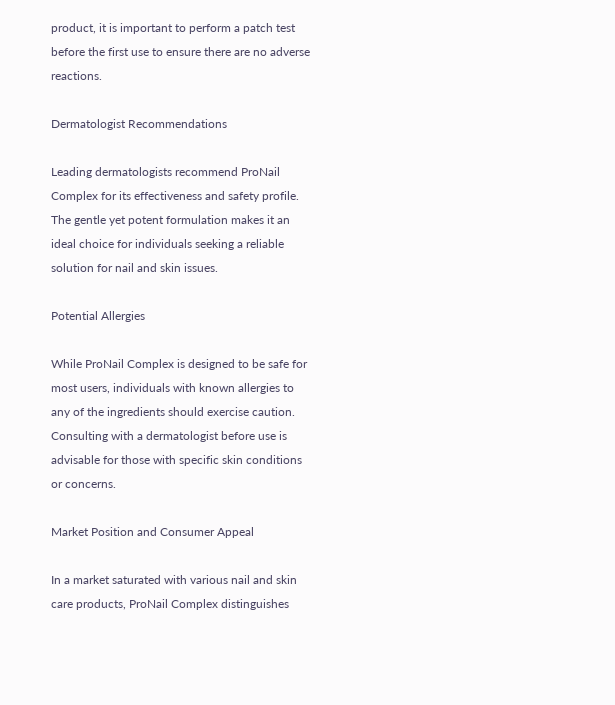product, it is important to perform a patch test before the first use to ensure there are no adverse reactions.

Dermatologist Recommendations

Leading dermatologists recommend ProNail Complex for its effectiveness and safety profile. The gentle yet potent formulation makes it an ideal choice for individuals seeking a reliable solution for nail and skin issues.

Potential Allergies

While ProNail Complex is designed to be safe for most users, individuals with known allergies to any of the ingredients should exercise caution. Consulting with a dermatologist before use is advisable for those with specific skin conditions or concerns.

Market Position and Consumer Appeal

In a market saturated with various nail and skin care products, ProNail Complex distinguishes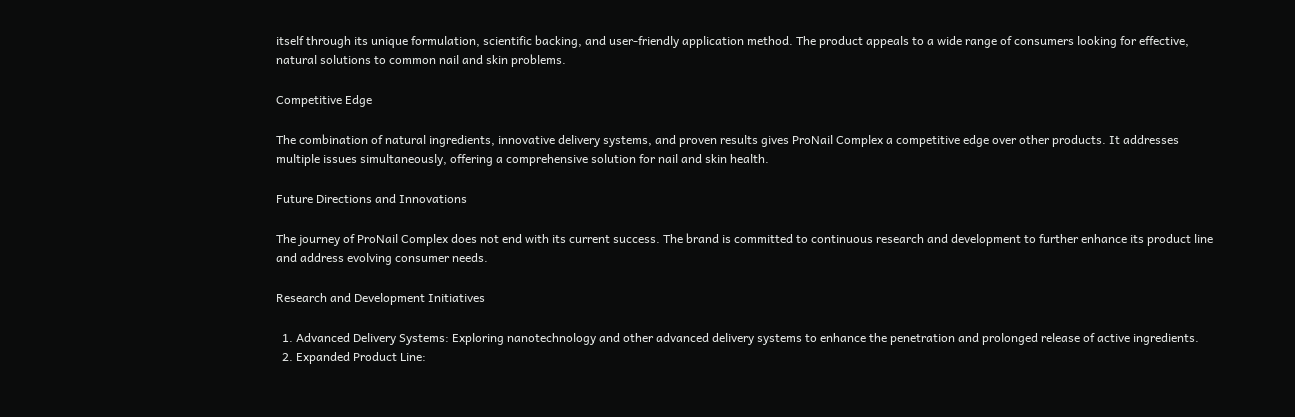itself through its unique formulation, scientific backing, and user-friendly application method. The product appeals to a wide range of consumers looking for effective, natural solutions to common nail and skin problems.

Competitive Edge

The combination of natural ingredients, innovative delivery systems, and proven results gives ProNail Complex a competitive edge over other products. It addresses multiple issues simultaneously, offering a comprehensive solution for nail and skin health.

Future Directions and Innovations

The journey of ProNail Complex does not end with its current success. The brand is committed to continuous research and development to further enhance its product line and address evolving consumer needs.

Research and Development Initiatives

  1. Advanced Delivery Systems: Exploring nanotechnology and other advanced delivery systems to enhance the penetration and prolonged release of active ingredients.
  2. Expanded Product Line: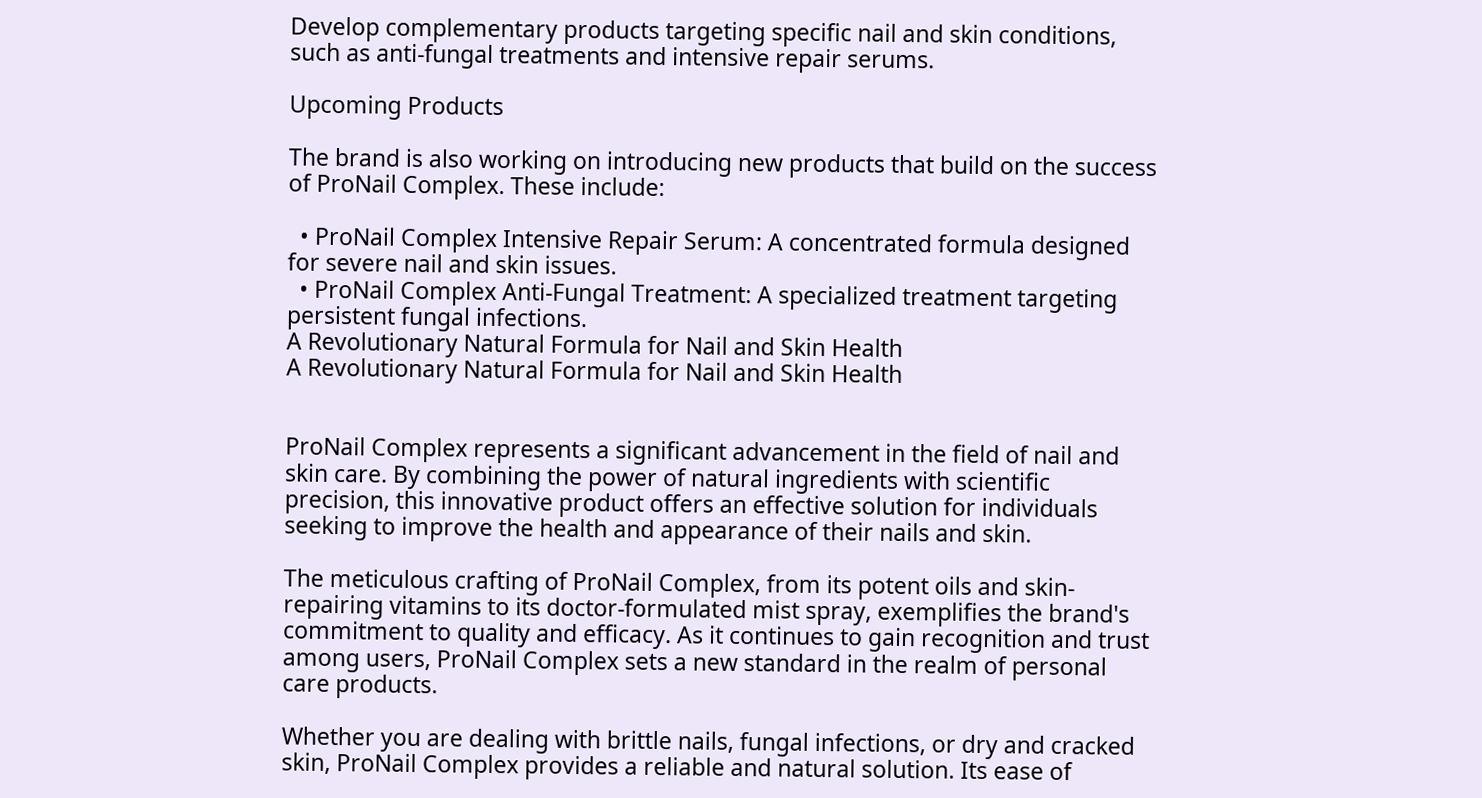Develop complementary products targeting specific nail and skin conditions, such as anti-fungal treatments and intensive repair serums.

Upcoming Products

The brand is also working on introducing new products that build on the success of ProNail Complex. These include:

  • ProNail Complex Intensive Repair Serum: A concentrated formula designed for severe nail and skin issues.
  • ProNail Complex Anti-Fungal Treatment: A specialized treatment targeting persistent fungal infections.
A Revolutionary Natural Formula for Nail and Skin Health
A Revolutionary Natural Formula for Nail and Skin Health


ProNail Complex represents a significant advancement in the field of nail and skin care. By combining the power of natural ingredients with scientific precision, this innovative product offers an effective solution for individuals seeking to improve the health and appearance of their nails and skin.

The meticulous crafting of ProNail Complex, from its potent oils and skin-repairing vitamins to its doctor-formulated mist spray, exemplifies the brand's commitment to quality and efficacy. As it continues to gain recognition and trust among users, ProNail Complex sets a new standard in the realm of personal care products.

Whether you are dealing with brittle nails, fungal infections, or dry and cracked skin, ProNail Complex provides a reliable and natural solution. Its ease of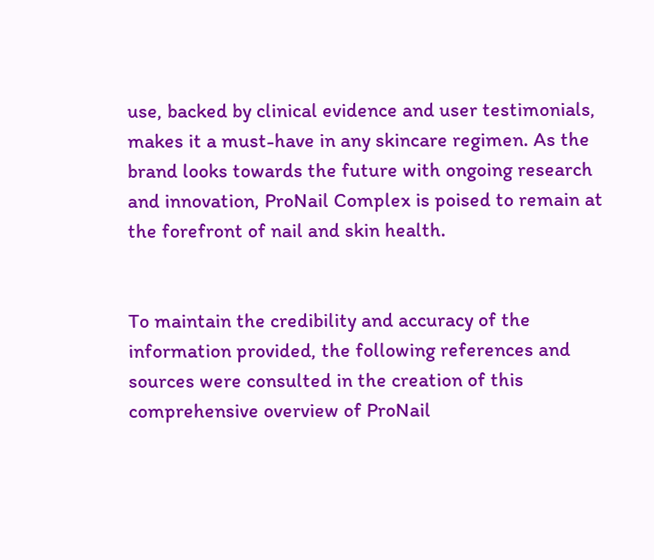use, backed by clinical evidence and user testimonials, makes it a must-have in any skincare regimen. As the brand looks towards the future with ongoing research and innovation, ProNail Complex is poised to remain at the forefront of nail and skin health.


To maintain the credibility and accuracy of the information provided, the following references and sources were consulted in the creation of this comprehensive overview of ProNail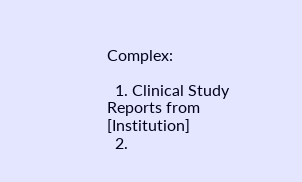Complex:

  1. Clinical Study Reports from [Institution]
  2.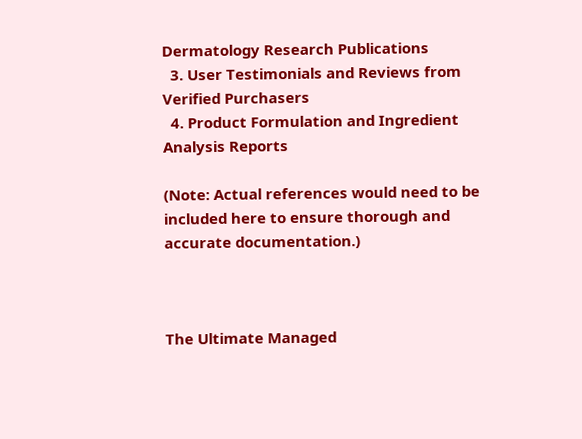Dermatology Research Publications
  3. User Testimonials and Reviews from Verified Purchasers
  4. Product Formulation and Ingredient Analysis Reports

(Note: Actual references would need to be included here to ensure thorough and accurate documentation.)



The Ultimate Managed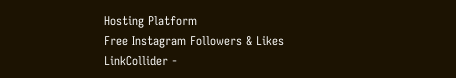Hosting Platform
Free Instagram Followers & Likes
LinkCollider -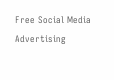Free Social Media Advertising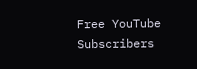Free YouTube Subscribers